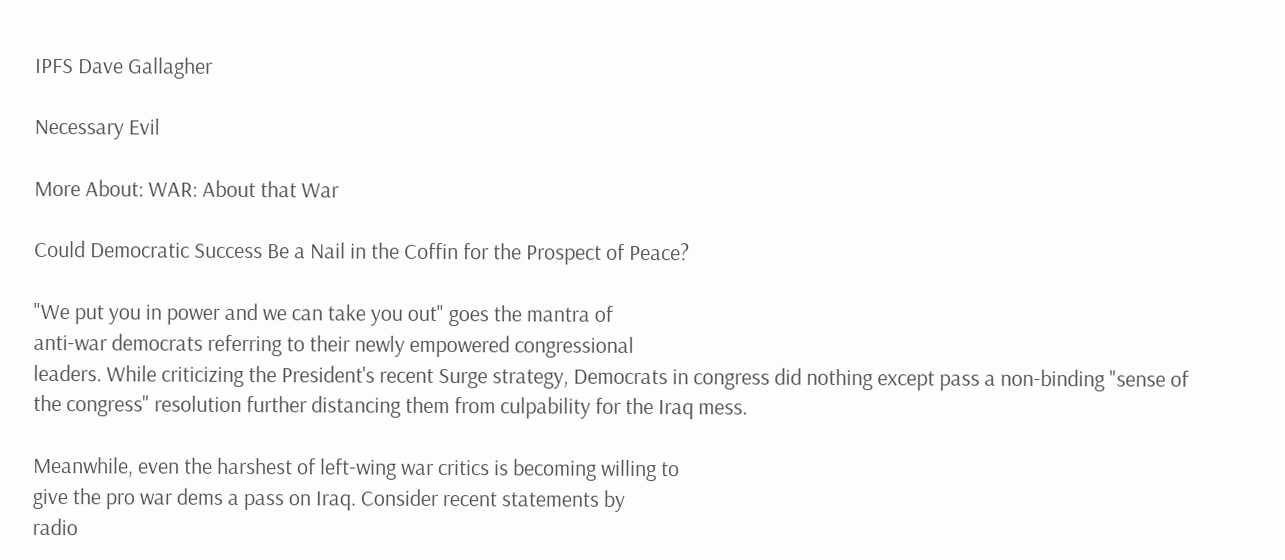IPFS Dave Gallagher

Necessary Evil

More About: WAR: About that War

Could Democratic Success Be a Nail in the Coffin for the Prospect of Peace?

"We put you in power and we can take you out" goes the mantra of
anti-war democrats referring to their newly empowered congressional
leaders. While criticizing the President's recent Surge strategy, Democrats in congress did nothing except pass a non-binding "sense of the congress" resolution further distancing them from culpability for the Iraq mess.

Meanwhile, even the harshest of left-wing war critics is becoming willing to
give the pro war dems a pass on Iraq. Consider recent statements by
radio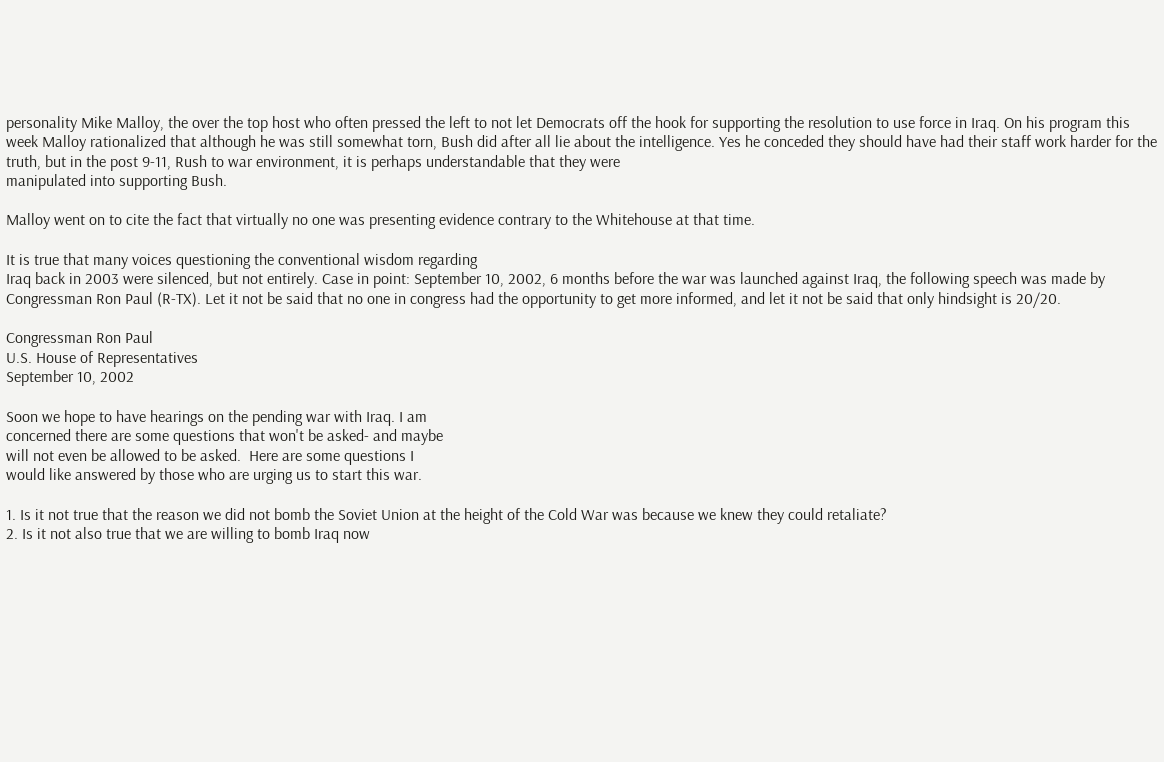personality Mike Malloy, the over the top host who often pressed the left to not let Democrats off the hook for supporting the resolution to use force in Iraq. On his program this week Malloy rationalized that although he was still somewhat torn, Bush did after all lie about the intelligence. Yes he conceded they should have had their staff work harder for the truth, but in the post 9-11, Rush to war environment, it is perhaps understandable that they were
manipulated into supporting Bush.

Malloy went on to cite the fact that virtually no one was presenting evidence contrary to the Whitehouse at that time.

It is true that many voices questioning the conventional wisdom regarding
Iraq back in 2003 were silenced, but not entirely. Case in point: September 10, 2002, 6 months before the war was launched against Iraq, the following speech was made by Congressman Ron Paul (R-TX). Let it not be said that no one in congress had the opportunity to get more informed, and let it not be said that only hindsight is 20/20.

Congressman Ron Paul
U.S. House of Representatives
September 10, 2002

Soon we hope to have hearings on the pending war with Iraq. I am
concerned there are some questions that won't be asked- and maybe
will not even be allowed to be asked.  Here are some questions I
would like answered by those who are urging us to start this war.

1. Is it not true that the reason we did not bomb the Soviet Union at the height of the Cold War was because we knew they could retaliate?
2. Is it not also true that we are willing to bomb Iraq now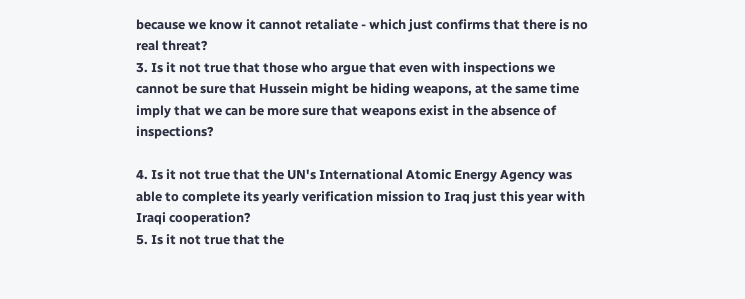because we know it cannot retaliate - which just confirms that there is no real threat?
3. Is it not true that those who argue that even with inspections we cannot be sure that Hussein might be hiding weapons, at the same time imply that we can be more sure that weapons exist in the absence of inspections?

4. Is it not true that the UN's International Atomic Energy Agency was able to complete its yearly verification mission to Iraq just this year with Iraqi cooperation?
5. Is it not true that the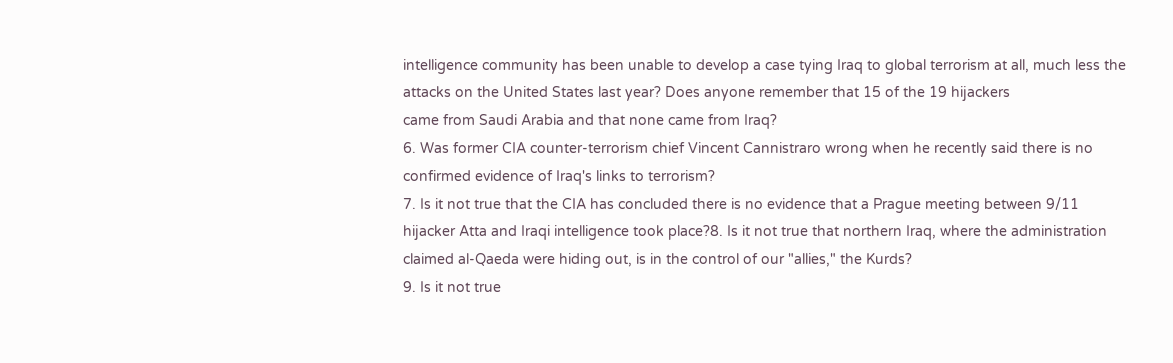intelligence community has been unable to develop a case tying Iraq to global terrorism at all, much less the attacks on the United States last year? Does anyone remember that 15 of the 19 hijackers
came from Saudi Arabia and that none came from Iraq?
6. Was former CIA counter-terrorism chief Vincent Cannistraro wrong when he recently said there is no confirmed evidence of Iraq's links to terrorism?
7. Is it not true that the CIA has concluded there is no evidence that a Prague meeting between 9/11 hijacker Atta and Iraqi intelligence took place?8. Is it not true that northern Iraq, where the administration claimed al-Qaeda were hiding out, is in the control of our "allies," the Kurds?
9. Is it not true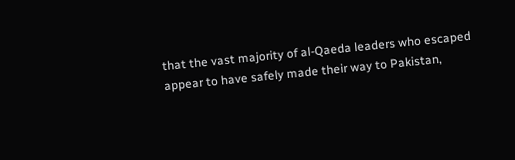that the vast majority of al-Qaeda leaders who escaped appear to have safely made their way to Pakistan,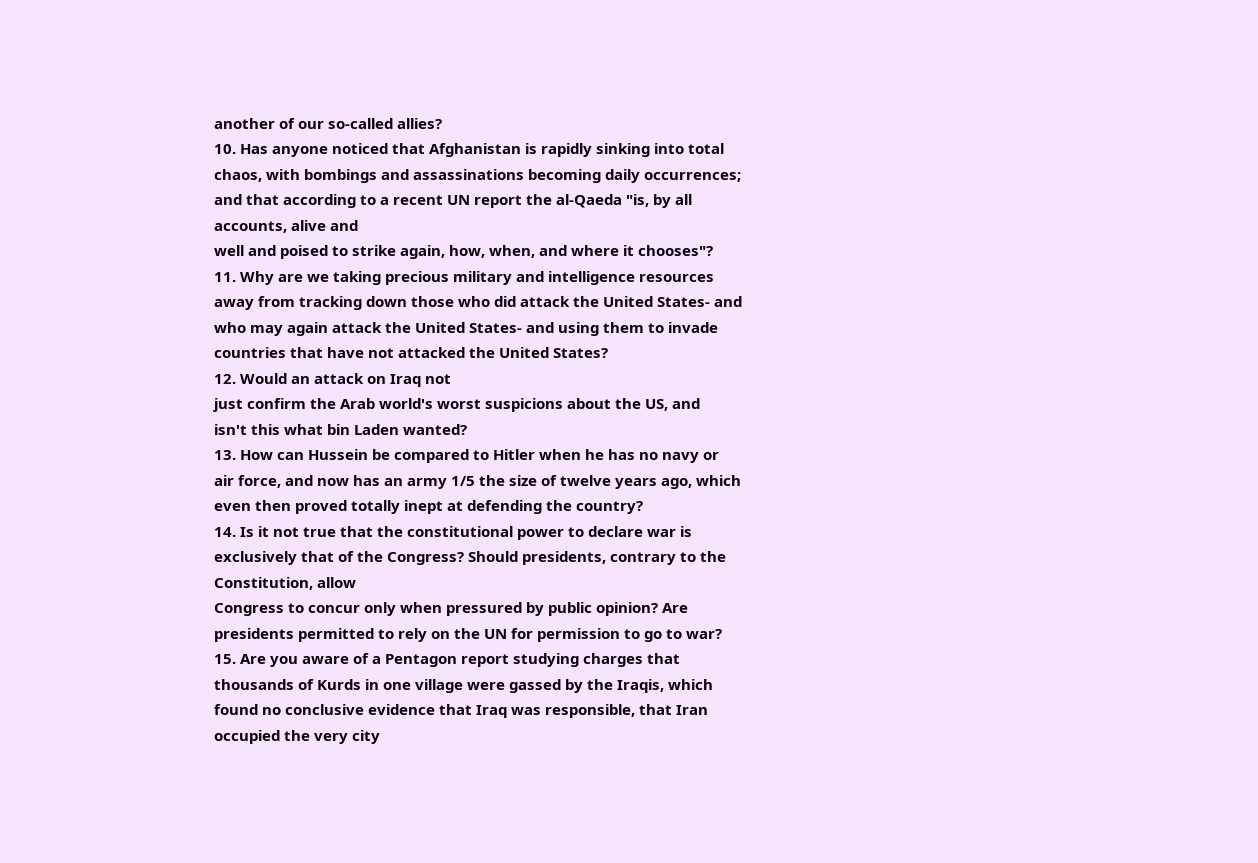another of our so-called allies?
10. Has anyone noticed that Afghanistan is rapidly sinking into total chaos, with bombings and assassinations becoming daily occurrences; and that according to a recent UN report the al-Qaeda "is, by all accounts, alive and
well and poised to strike again, how, when, and where it chooses"?
11. Why are we taking precious military and intelligence resources away from tracking down those who did attack the United States- and who may again attack the United States- and using them to invade countries that have not attacked the United States?
12. Would an attack on Iraq not
just confirm the Arab world's worst suspicions about the US, and
isn't this what bin Laden wanted?
13. How can Hussein be compared to Hitler when he has no navy or air force, and now has an army 1/5 the size of twelve years ago, which even then proved totally inept at defending the country?
14. Is it not true that the constitutional power to declare war is exclusively that of the Congress? Should presidents, contrary to the Constitution, allow
Congress to concur only when pressured by public opinion? Are
presidents permitted to rely on the UN for permission to go to war?
15. Are you aware of a Pentagon report studying charges that thousands of Kurds in one village were gassed by the Iraqis, which found no conclusive evidence that Iraq was responsible, that Iran occupied the very city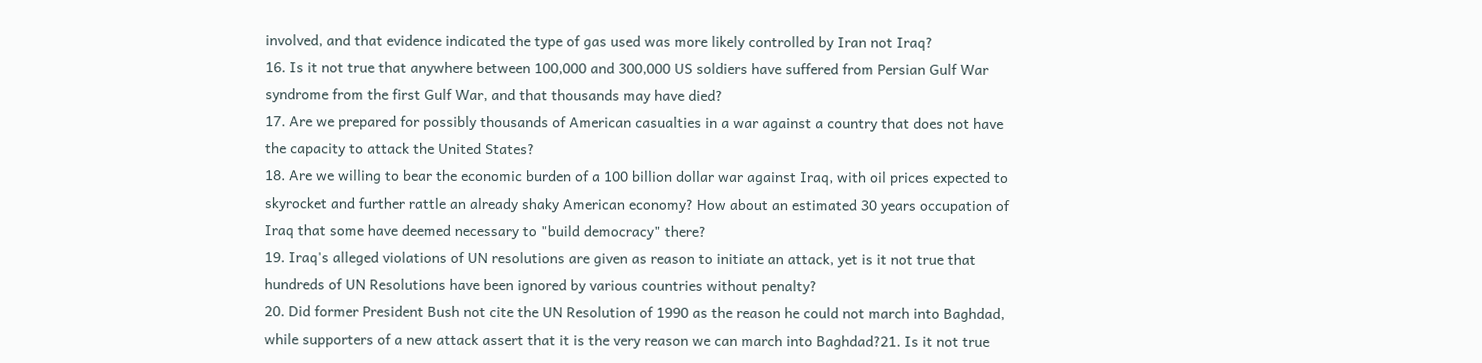involved, and that evidence indicated the type of gas used was more likely controlled by Iran not Iraq?
16. Is it not true that anywhere between 100,000 and 300,000 US soldiers have suffered from Persian Gulf War syndrome from the first Gulf War, and that thousands may have died?
17. Are we prepared for possibly thousands of American casualties in a war against a country that does not have the capacity to attack the United States?
18. Are we willing to bear the economic burden of a 100 billion dollar war against Iraq, with oil prices expected to skyrocket and further rattle an already shaky American economy? How about an estimated 30 years occupation of Iraq that some have deemed necessary to "build democracy" there?
19. Iraq's alleged violations of UN resolutions are given as reason to initiate an attack, yet is it not true that hundreds of UN Resolutions have been ignored by various countries without penalty?
20. Did former President Bush not cite the UN Resolution of 1990 as the reason he could not march into Baghdad, while supporters of a new attack assert that it is the very reason we can march into Baghdad?21. Is it not true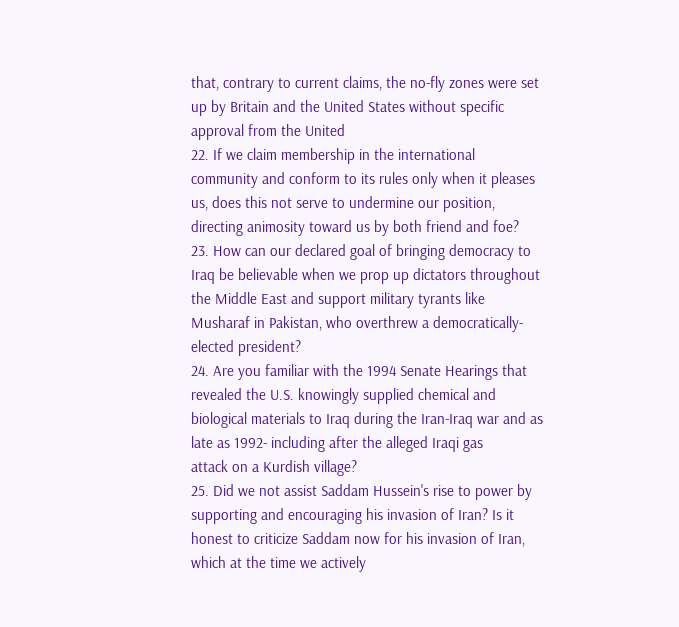that, contrary to current claims, the no-fly zones were set up by Britain and the United States without specific approval from the United
22. If we claim membership in the international community and conform to its rules only when it pleases us, does this not serve to undermine our position, directing animosity toward us by both friend and foe?
23. How can our declared goal of bringing democracy to Iraq be believable when we prop up dictators throughout the Middle East and support military tyrants like Musharaf in Pakistan, who overthrew a democratically-elected president?
24. Are you familiar with the 1994 Senate Hearings that revealed the U.S. knowingly supplied chemical and biological materials to Iraq during the Iran-Iraq war and as late as 1992- including after the alleged Iraqi gas
attack on a Kurdish village?
25. Did we not assist Saddam Hussein's rise to power by supporting and encouraging his invasion of Iran? Is it honest to criticize Saddam now for his invasion of Iran, which at the time we actively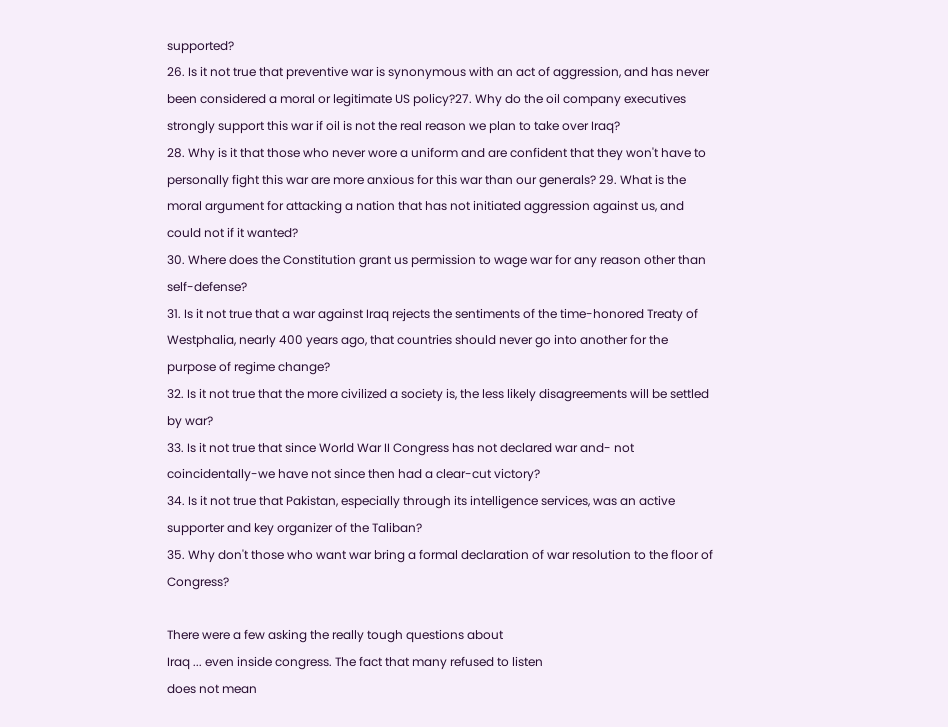supported?
26. Is it not true that preventive war is synonymous with an act of aggression, and has never been considered a moral or legitimate US policy?27. Why do the oil company executives strongly support this war if oil is not the real reason we plan to take over Iraq?
28. Why is it that those who never wore a uniform and are confident that they won't have to personally fight this war are more anxious for this war than our generals? 29. What is the moral argument for attacking a nation that has not initiated aggression against us, and could not if it wanted?
30. Where does the Constitution grant us permission to wage war for any reason other than self-defense?
31. Is it not true that a war against Iraq rejects the sentiments of the time-honored Treaty of Westphalia, nearly 400 years ago, that countries should never go into another for the purpose of regime change?
32. Is it not true that the more civilized a society is, the less likely disagreements will be settled by war?
33. Is it not true that since World War II Congress has not declared war and- not coincidentally-we have not since then had a clear-cut victory?
34. Is it not true that Pakistan, especially through its intelligence services, was an active supporter and key organizer of the Taliban?
35. Why don't those who want war bring a formal declaration of war resolution to the floor of Congress?

There were a few asking the really tough questions about
Iraq ... even inside congress. The fact that many refused to listen
does not mean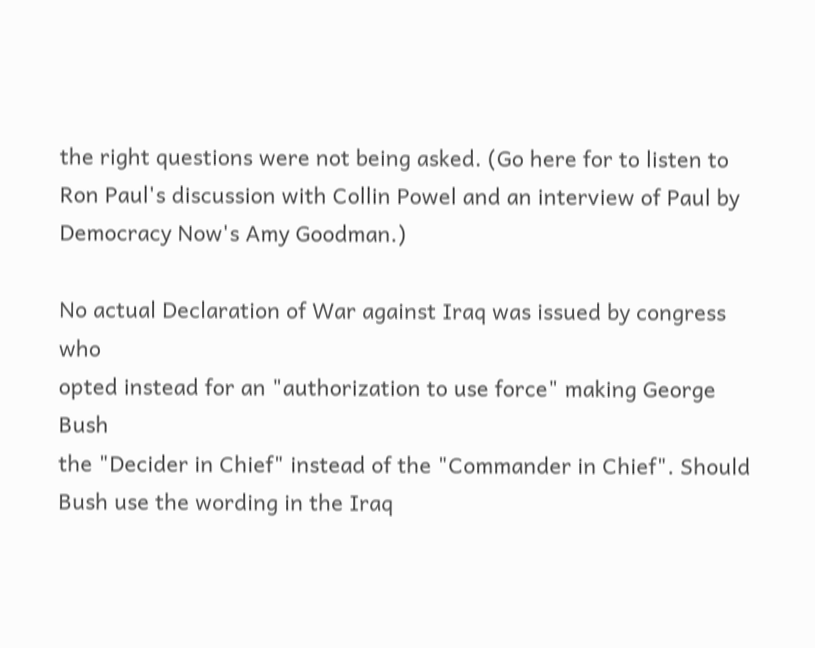the right questions were not being asked. (Go here for to listen to Ron Paul's discussion with Collin Powel and an interview of Paul by Democracy Now's Amy Goodman.)

No actual Declaration of War against Iraq was issued by congress who
opted instead for an "authorization to use force" making George Bush
the "Decider in Chief" instead of the "Commander in Chief". Should Bush use the wording in the Iraq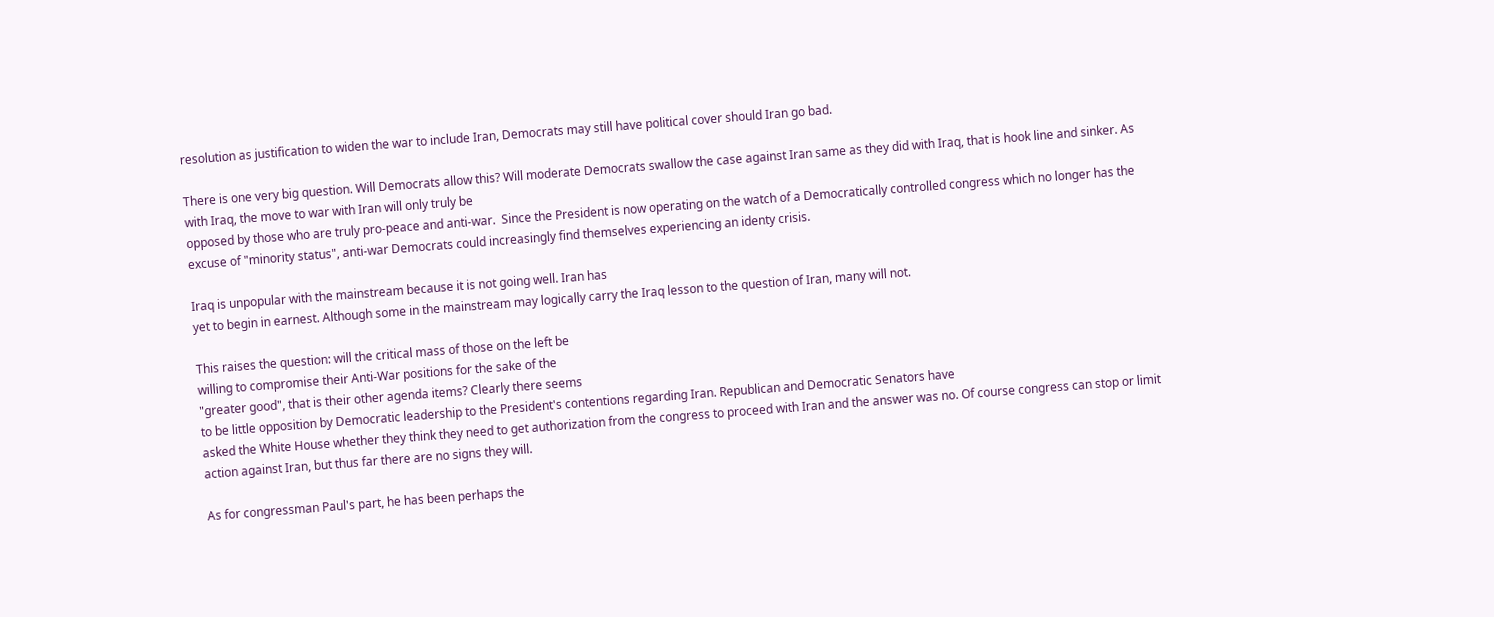resolution as justification to widen the war to include Iran, Democrats may still have political cover should Iran go bad.

There is one very big question. Will Democrats allow this? Will moderate Democrats swallow the case against Iran same as they did with Iraq, that is hook line and sinker. As with Iraq, the move to war with Iran will only truly be
opposed by those who are truly pro-peace and anti-war.  Since the President is now operating on the watch of a Democratically controlled congress which no longer has the excuse of "minority status", anti-war Democrats could increasingly find themselves experiencing an identy crisis.

Iraq is unpopular with the mainstream because it is not going well. Iran has
yet to begin in earnest. Although some in the mainstream may logically carry the Iraq lesson to the question of Iran, many will not.

This raises the question: will the critical mass of those on the left be
willing to compromise their Anti-War positions for the sake of the
"greater good", that is their other agenda items? Clearly there seems
to be little opposition by Democratic leadership to the President's contentions regarding Iran. Republican and Democratic Senators have
asked the White House whether they think they need to get authorization from the congress to proceed with Iran and the answer was no. Of course congress can stop or limit action against Iran, but thus far there are no signs they will.

As for congressman Paul's part, he has been perhaps the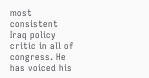most consistent
Iraq policy critic in all of congress. He has voiced his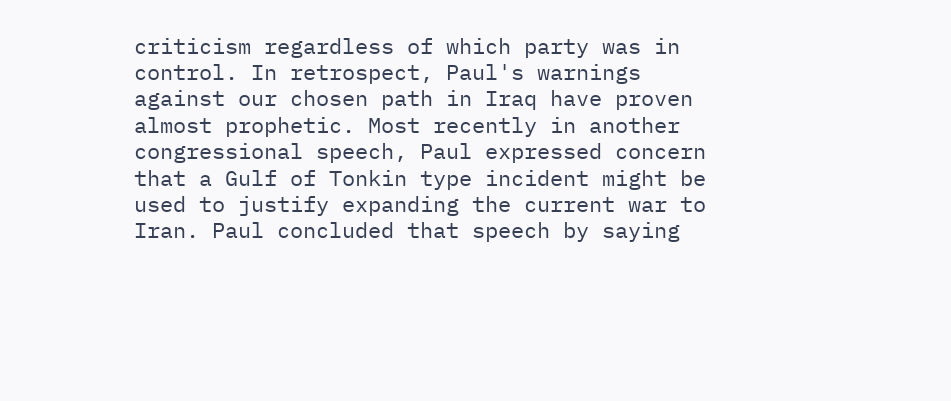criticism regardless of which party was in control. In retrospect, Paul's warnings against our chosen path in Iraq have proven almost prophetic. Most recently in another
congressional speech, Paul expressed concern that a Gulf of Tonkin type incident might be used to justify expanding the current war to Iran. Paul concluded that speech by saying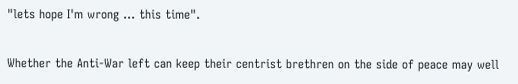"lets hope I'm wrong ... this time".

Whether the Anti-War left can keep their centrist brethren on the side of peace may well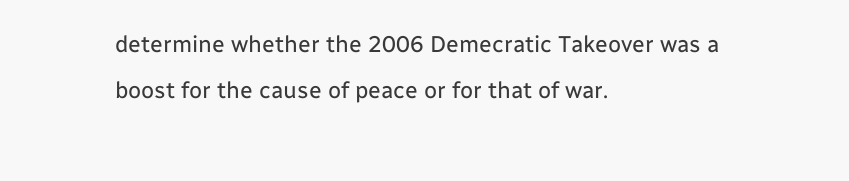determine whether the 2006 Demecratic Takeover was a boost for the cause of peace or for that of war.